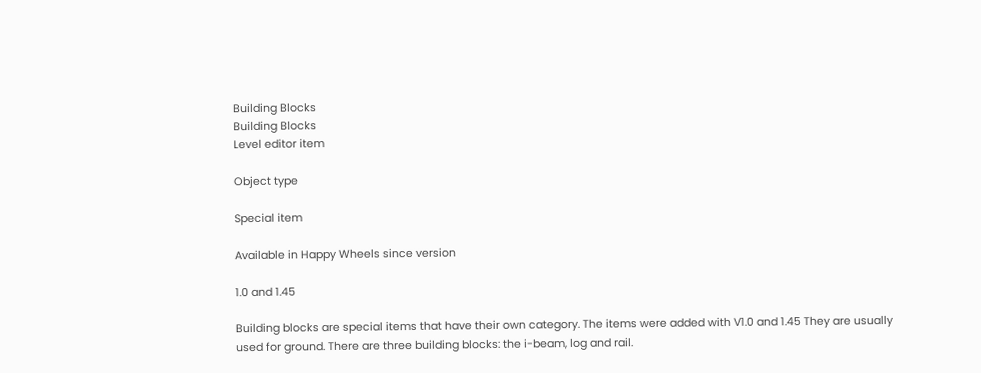Building Blocks
Building Blocks
Level editor item

Object type

Special item

Available in Happy Wheels since version

1.0 and 1.45

Building blocks are special items that have their own category. The items were added with V1.0 and 1.45 They are usually used for ground. There are three building blocks: the i-beam, log and rail.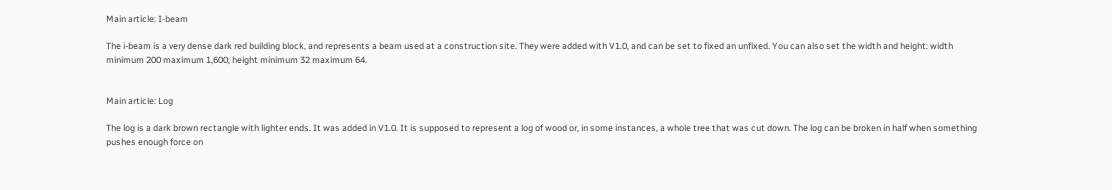Main article: I-beam

The i-beam is a very dense dark red building block, and represents a beam used at a construction site. They were added with V1.0, and can be set to fixed an unfixed. You can also set the width and height: width minimum 200 maximum 1,600; height minimum 32 maximum 64.


Main article: Log

The log is a dark brown rectangle with lighter ends. It was added in V1.0. It is supposed to represent a log of wood or, in some instances, a whole tree that was cut down. The log can be broken in half when something pushes enough force on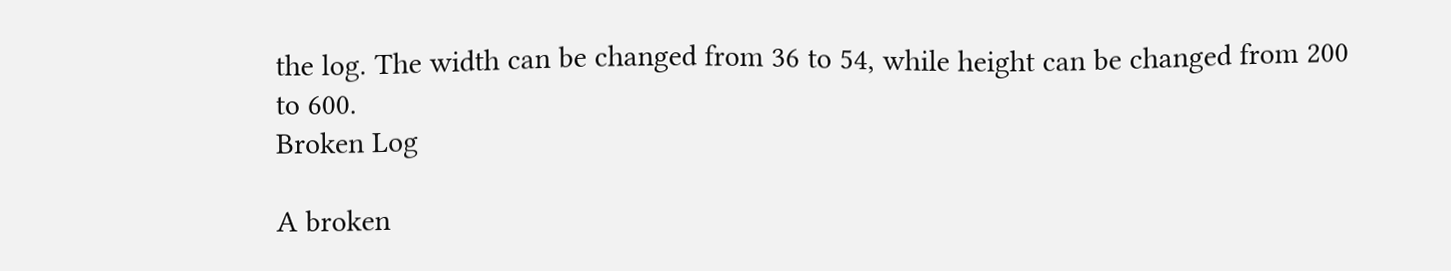the log. The width can be changed from 36 to 54, while height can be changed from 200 to 600.
Broken Log

A broken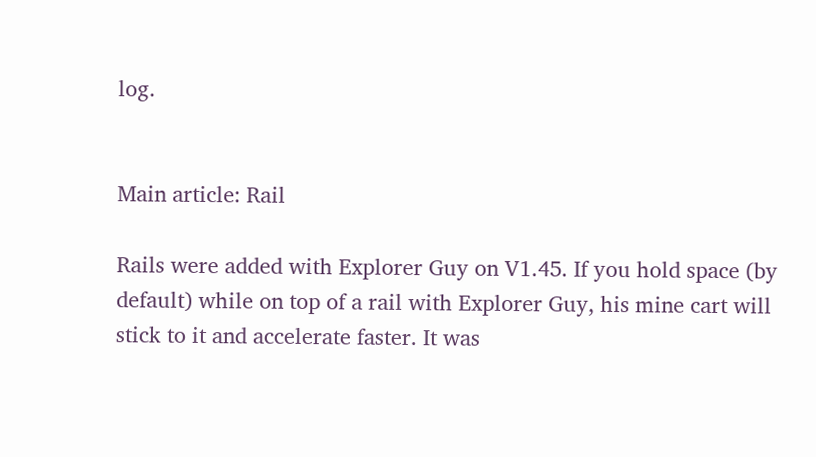log.


Main article: Rail

Rails were added with Explorer Guy on V1.45. If you hold space (by default) while on top of a rail with Explorer Guy, his mine cart will stick to it and accelerate faster. It was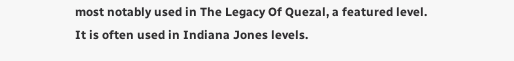most notably used in The Legacy Of Quezal, a featured level. It is often used in Indiana Jones levels.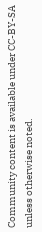Community content is available under CC-BY-SA unless otherwise noted.